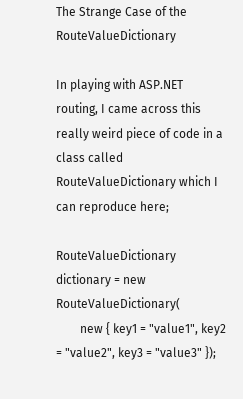The Strange Case of the RouteValueDictionary

In playing with ASP.NET routing, I came across this really weird piece of code in a class called RouteValueDictionary which I can reproduce here;

RouteValueDictionary dictionary = new RouteValueDictionary(
        new { key1 = "value1", key2 = "value2", key3 = "value3" });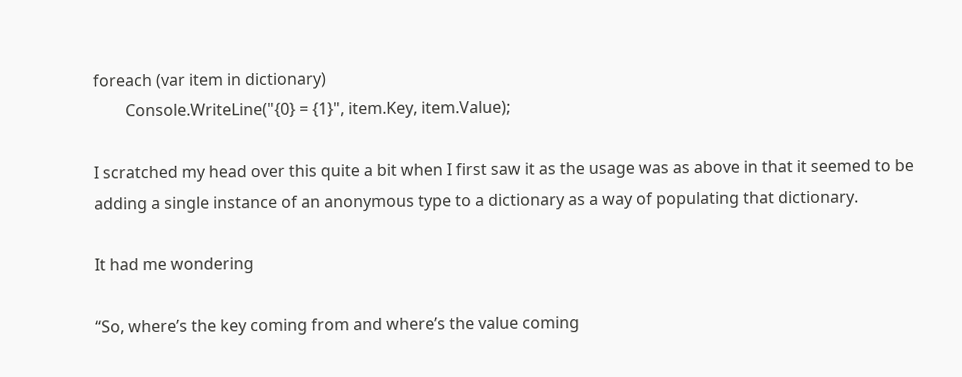foreach (var item in dictionary)
        Console.WriteLine("{0} = {1}", item.Key, item.Value);

I scratched my head over this quite a bit when I first saw it as the usage was as above in that it seemed to be adding a single instance of an anonymous type to a dictionary as a way of populating that dictionary.

It had me wondering

“So, where’s the key coming from and where’s the value coming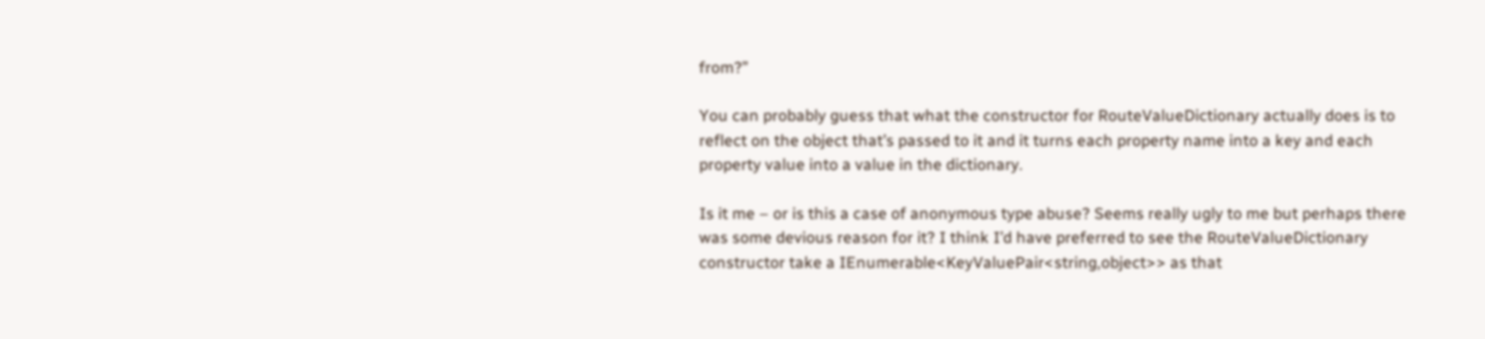from?”

You can probably guess that what the constructor for RouteValueDictionary actually does is to reflect on the object that’s passed to it and it turns each property name into a key and each property value into a value in the dictionary.

Is it me – or is this a case of anonymous type abuse? Seems really ugly to me but perhaps there was some devious reason for it? I think I’d have preferred to see the RouteValueDictionary constructor take a IEnumerable<KeyValuePair<string,object>> as that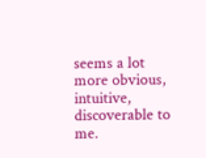seems a lot more obvious, intuitive, discoverable to me.